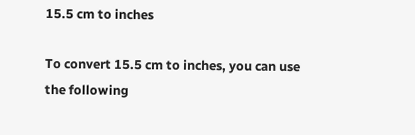15.5 cm to inches

To convert 15.5 cm to inches, you can use the following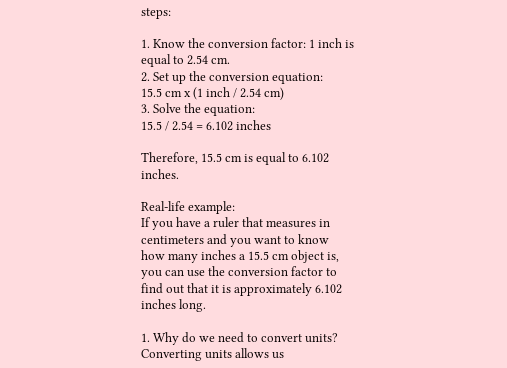steps:

1. Know the conversion factor: 1 inch is equal to 2.54 cm.
2. Set up the conversion equation:
15.5 cm x (1 inch / 2.54 cm)
3. Solve the equation:
15.5 / 2.54 = 6.102 inches

Therefore, 15.5 cm is equal to 6.102 inches.

Real-life example:
If you have a ruler that measures in centimeters and you want to know how many inches a 15.5 cm object is, you can use the conversion factor to find out that it is approximately 6.102 inches long.

1. Why do we need to convert units?
Converting units allows us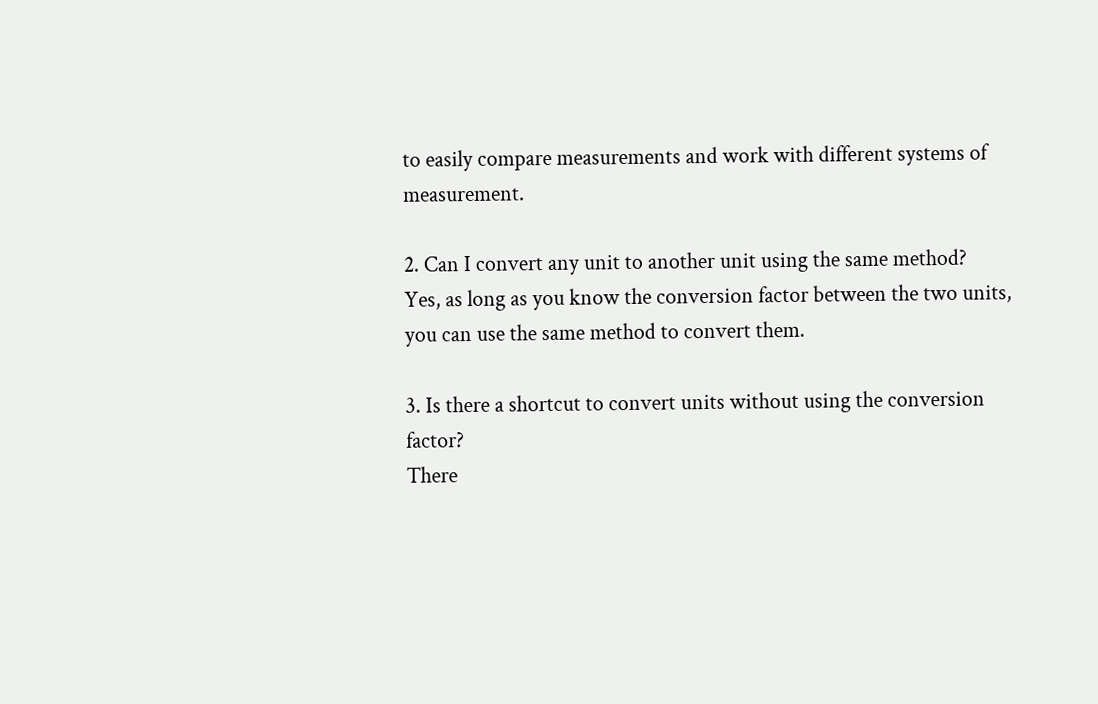to easily compare measurements and work with different systems of measurement.

2. Can I convert any unit to another unit using the same method?
Yes, as long as you know the conversion factor between the two units, you can use the same method to convert them.

3. Is there a shortcut to convert units without using the conversion factor?
There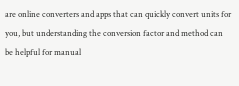are online converters and apps that can quickly convert units for you, but understanding the conversion factor and method can be helpful for manual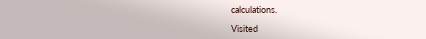calculations.

Visited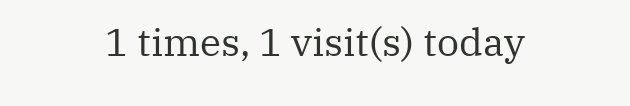1 times, 1 visit(s) today